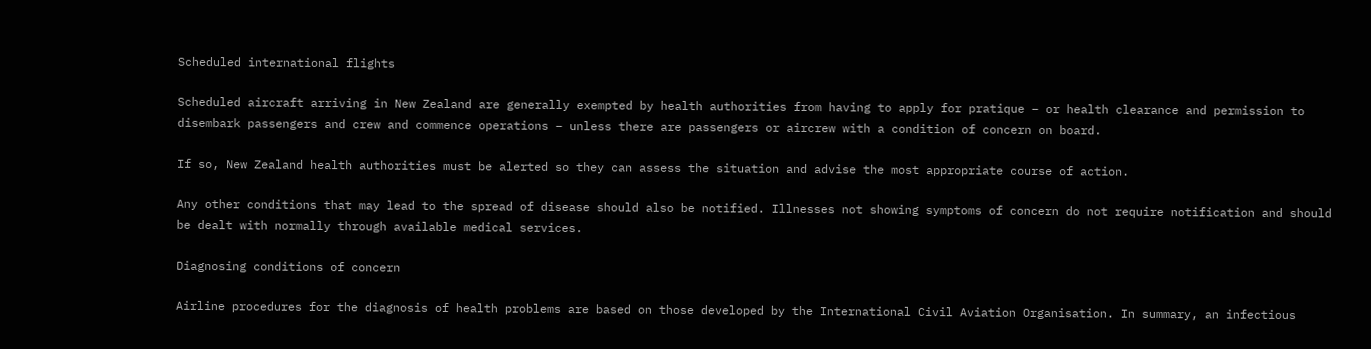Scheduled international flights

Scheduled aircraft arriving in New Zealand are generally exempted by health authorities from having to apply for pratique – or health clearance and permission to disembark passengers and crew and commence operations – unless there are passengers or aircrew with a condition of concern on board.

If so, New Zealand health authorities must be alerted so they can assess the situation and advise the most appropriate course of action.

Any other conditions that may lead to the spread of disease should also be notified. Illnesses not showing symptoms of concern do not require notification and should be dealt with normally through available medical services.

Diagnosing conditions of concern

Airline procedures for the diagnosis of health problems are based on those developed by the International Civil Aviation Organisation. In summary, an infectious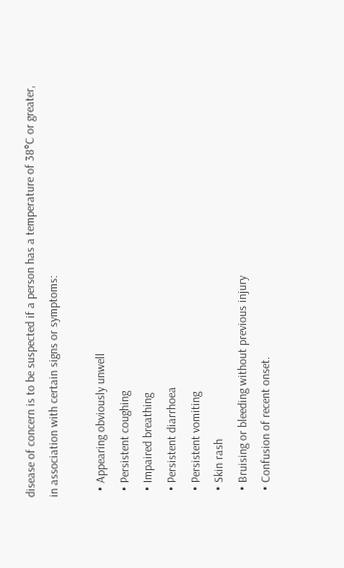disease of concern is to be suspected if a person has a temperature of 38°C or greater, in association with certain signs or symptoms:

  • Appearing obviously unwell
  • Persistent coughing
  • Impaired breathing
  • Persistent diarrhoea
  • Persistent vomiting
  • Skin rash
  • Bruising or bleeding without previous injury
  • Confusion of recent onset.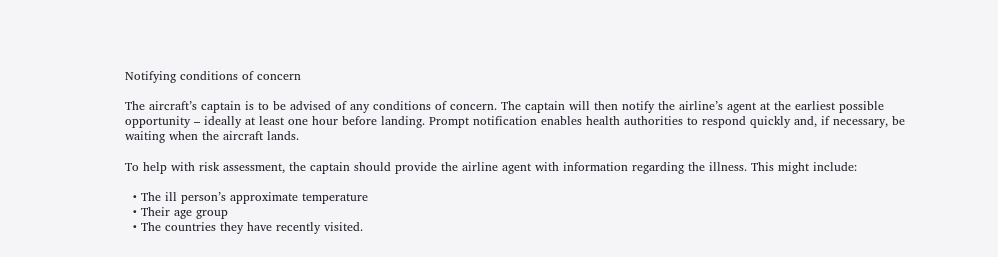Notifying conditions of concern

The aircraft’s captain is to be advised of any conditions of concern. The captain will then notify the airline’s agent at the earliest possible opportunity – ideally at least one hour before landing. Prompt notification enables health authorities to respond quickly and, if necessary, be waiting when the aircraft lands.

To help with risk assessment, the captain should provide the airline agent with information regarding the illness. This might include:

  • The ill person’s approximate temperature
  • Their age group
  • The countries they have recently visited.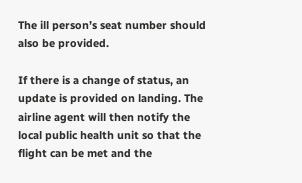The ill person’s seat number should also be provided.

If there is a change of status, an update is provided on landing. The airline agent will then notify the local public health unit so that the flight can be met and the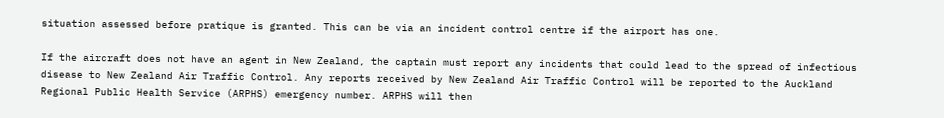situation assessed before pratique is granted. This can be via an incident control centre if the airport has one.

If the aircraft does not have an agent in New Zealand, the captain must report any incidents that could lead to the spread of infectious disease to New Zealand Air Traffic Control. Any reports received by New Zealand Air Traffic Control will be reported to the Auckland Regional Public Health Service (ARPHS) emergency number. ARPHS will then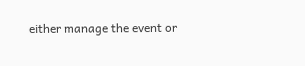either manage the event or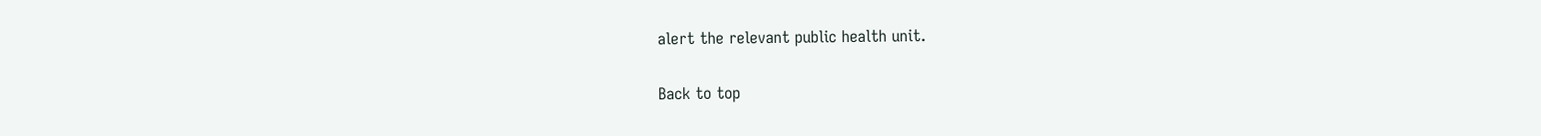alert the relevant public health unit.

Back to top